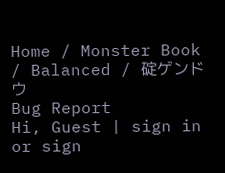Home / Monster Book / Balanced / 碇ゲンドウ
Bug Report
Hi, Guest | sign in or sign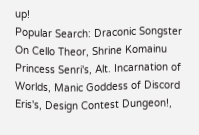up!
Popular Search: Draconic Songster On Cello Theor, Shrine Komainu Princess Senri's, Alt. Incarnation of Worlds, Manic Goddess of Discord Eris's, Design Contest Dungeon!,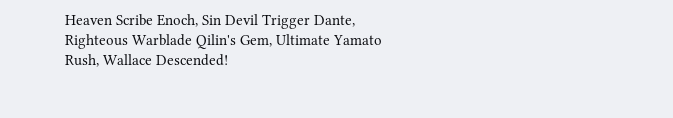Heaven Scribe Enoch, Sin Devil Trigger Dante, Righteous Warblade Qilin's Gem, Ultimate Yamato Rush, Wallace Descended!